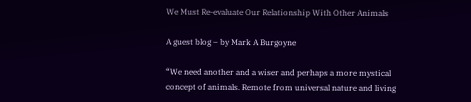We Must Re-evaluate Our Relationship With Other Animals

A guest blog – by Mark A Burgoyne

“We need another and a wiser and perhaps a more mystical concept of animals. Remote from universal nature and living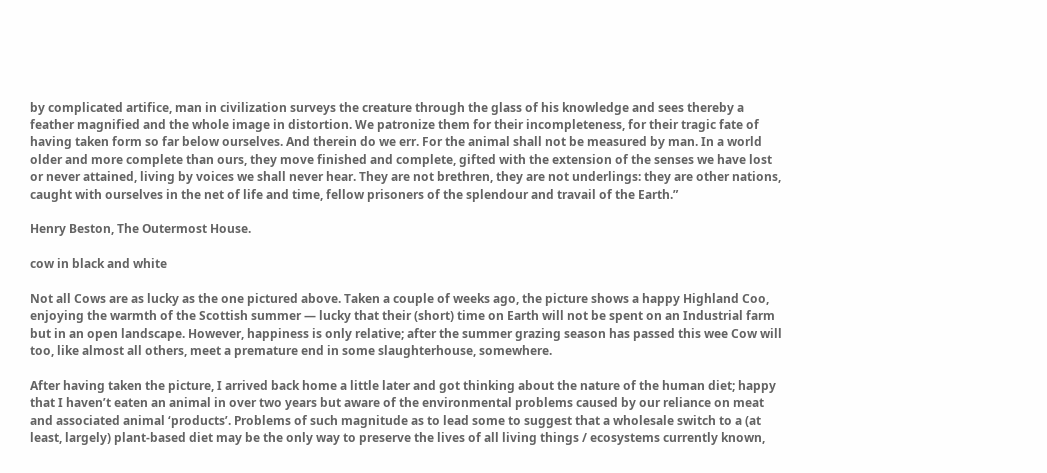by complicated artifice, man in civilization surveys the creature through the glass of his knowledge and sees thereby a feather magnified and the whole image in distortion. We patronize them for their incompleteness, for their tragic fate of having taken form so far below ourselves. And therein do we err. For the animal shall not be measured by man. In a world older and more complete than ours, they move finished and complete, gifted with the extension of the senses we have lost or never attained, living by voices we shall never hear. They are not brethren, they are not underlings: they are other nations, caught with ourselves in the net of life and time, fellow prisoners of the splendour and travail of the Earth.”

Henry Beston, The Outermost House.

cow in black and white

Not all Cows are as lucky as the one pictured above. Taken a couple of weeks ago, the picture shows a happy Highland Coo, enjoying the warmth of the Scottish summer — lucky that their (short) time on Earth will not be spent on an Industrial farm but in an open landscape. However, happiness is only relative; after the summer grazing season has passed this wee Cow will too, like almost all others, meet a premature end in some slaughterhouse, somewhere.

After having taken the picture, I arrived back home a little later and got thinking about the nature of the human diet; happy that I haven’t eaten an animal in over two years but aware of the environmental problems caused by our reliance on meat and associated animal ‘products’. Problems of such magnitude as to lead some to suggest that a wholesale switch to a (at least, largely) plant-based diet may be the only way to preserve the lives of all living things / ecosystems currently known,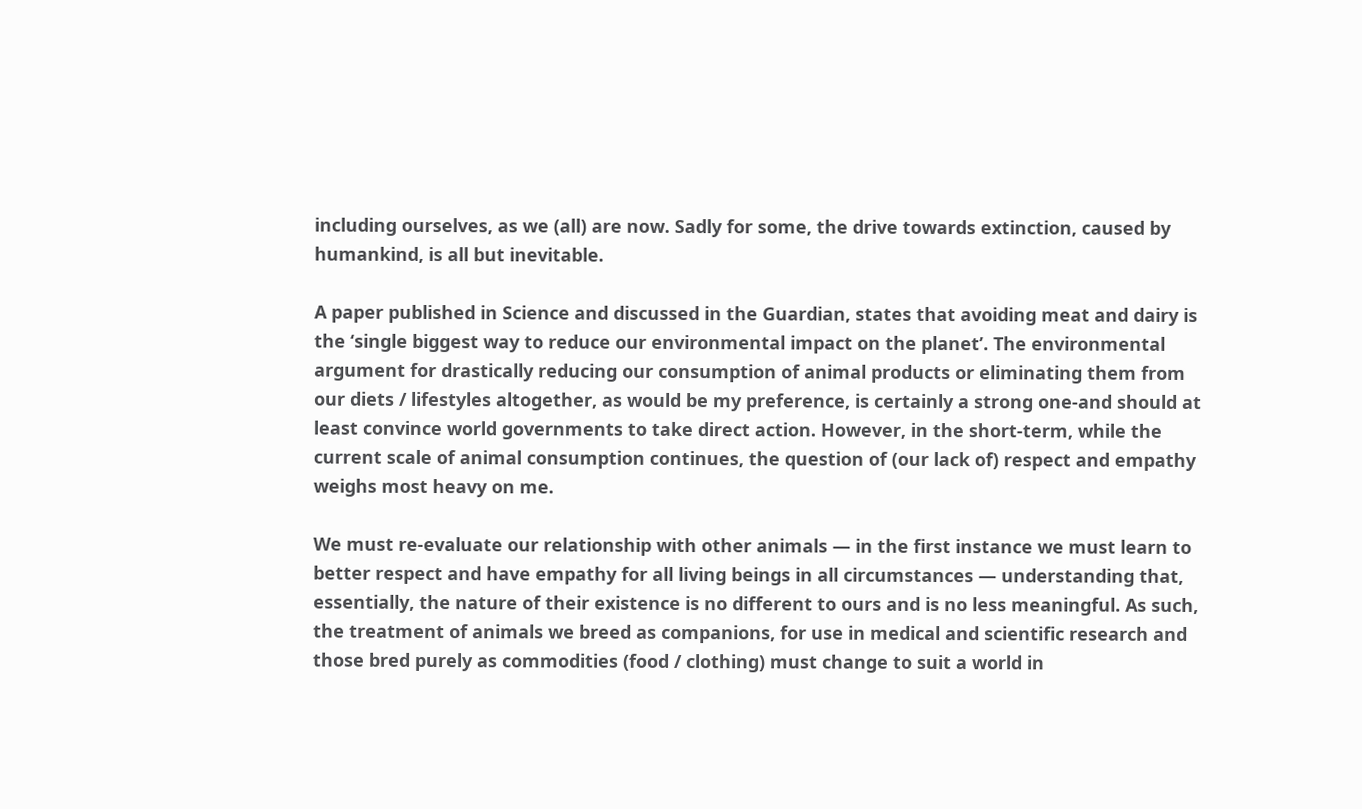including ourselves, as we (all) are now. Sadly for some, the drive towards extinction, caused by humankind, is all but inevitable.

A paper published in Science and discussed in the Guardian, states that avoiding meat and dairy is the ‘single biggest way to reduce our environmental impact on the planet’. The environmental argument for drastically reducing our consumption of animal products or eliminating them from our diets / lifestyles altogether, as would be my preference, is certainly a strong one-and should at least convince world governments to take direct action. However, in the short-term, while the current scale of animal consumption continues, the question of (our lack of) respect and empathy weighs most heavy on me.

We must re-evaluate our relationship with other animals — in the first instance we must learn to better respect and have empathy for all living beings in all circumstances — understanding that, essentially, the nature of their existence is no different to ours and is no less meaningful. As such, the treatment of animals we breed as companions, for use in medical and scientific research and those bred purely as commodities (food / clothing) must change to suit a world in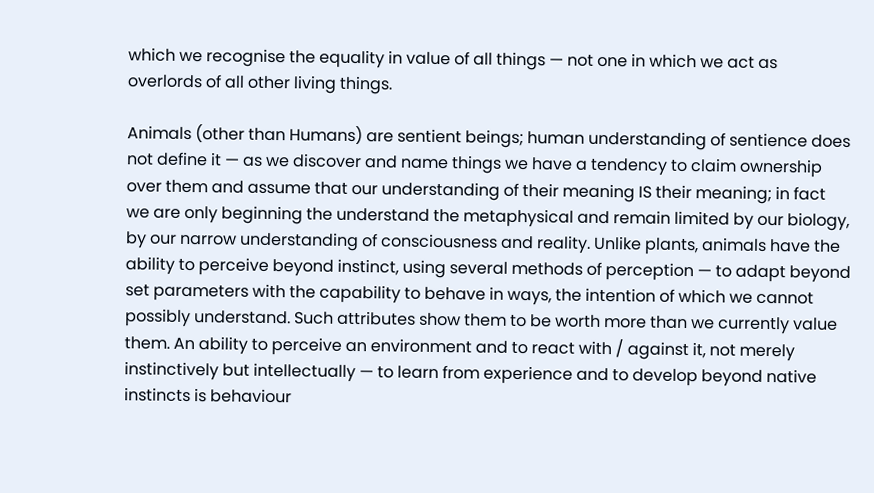which we recognise the equality in value of all things — not one in which we act as overlords of all other living things.

Animals (other than Humans) are sentient beings; human understanding of sentience does not define it — as we discover and name things we have a tendency to claim ownership over them and assume that our understanding of their meaning IS their meaning; in fact we are only beginning the understand the metaphysical and remain limited by our biology, by our narrow understanding of consciousness and reality. Unlike plants, animals have the ability to perceive beyond instinct, using several methods of perception — to adapt beyond set parameters with the capability to behave in ways, the intention of which we cannot possibly understand. Such attributes show them to be worth more than we currently value them. An ability to perceive an environment and to react with / against it, not merely instinctively but intellectually — to learn from experience and to develop beyond native instincts is behaviour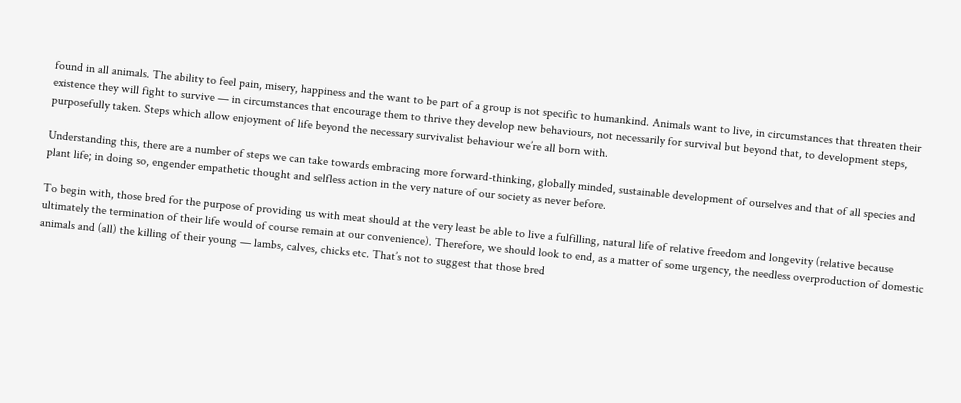found in all animals. The ability to feel pain, misery, happiness and the want to be part of a group is not specific to humankind. Animals want to live, in circumstances that threaten their existence they will fight to survive — in circumstances that encourage them to thrive they develop new behaviours, not necessarily for survival but beyond that, to development steps, purposefully taken. Steps which allow enjoyment of life beyond the necessary survivalist behaviour we’re all born with.

Understanding this, there are a number of steps we can take towards embracing more forward-thinking, globally minded, sustainable development of ourselves and that of all species and plant life; in doing so, engender empathetic thought and selfless action in the very nature of our society as never before.

To begin with, those bred for the purpose of providing us with meat should at the very least be able to live a fulfilling, natural life of relative freedom and longevity (relative because ultimately the termination of their life would of course remain at our convenience). Therefore, we should look to end, as a matter of some urgency, the needless overproduction of domestic animals and (all) the killing of their young — lambs, calves, chicks etc. That’s not to suggest that those bred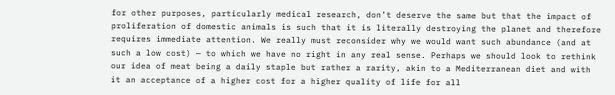for other purposes, particularly medical research, don’t deserve the same but that the impact of proliferation of domestic animals is such that it is literally destroying the planet and therefore requires immediate attention. We really must reconsider why we would want such abundance (and at such a low cost) — to which we have no right in any real sense. Perhaps we should look to rethink our idea of meat being a daily staple but rather a rarity, akin to a Mediterranean diet and with it an acceptance of a higher cost for a higher quality of life for all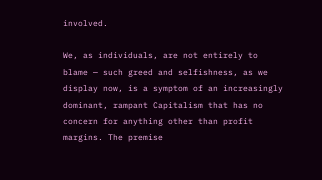involved.

We, as individuals, are not entirely to blame — such greed and selfishness, as we display now, is a symptom of an increasingly dominant, rampant Capitalism that has no concern for anything other than profit margins. The premise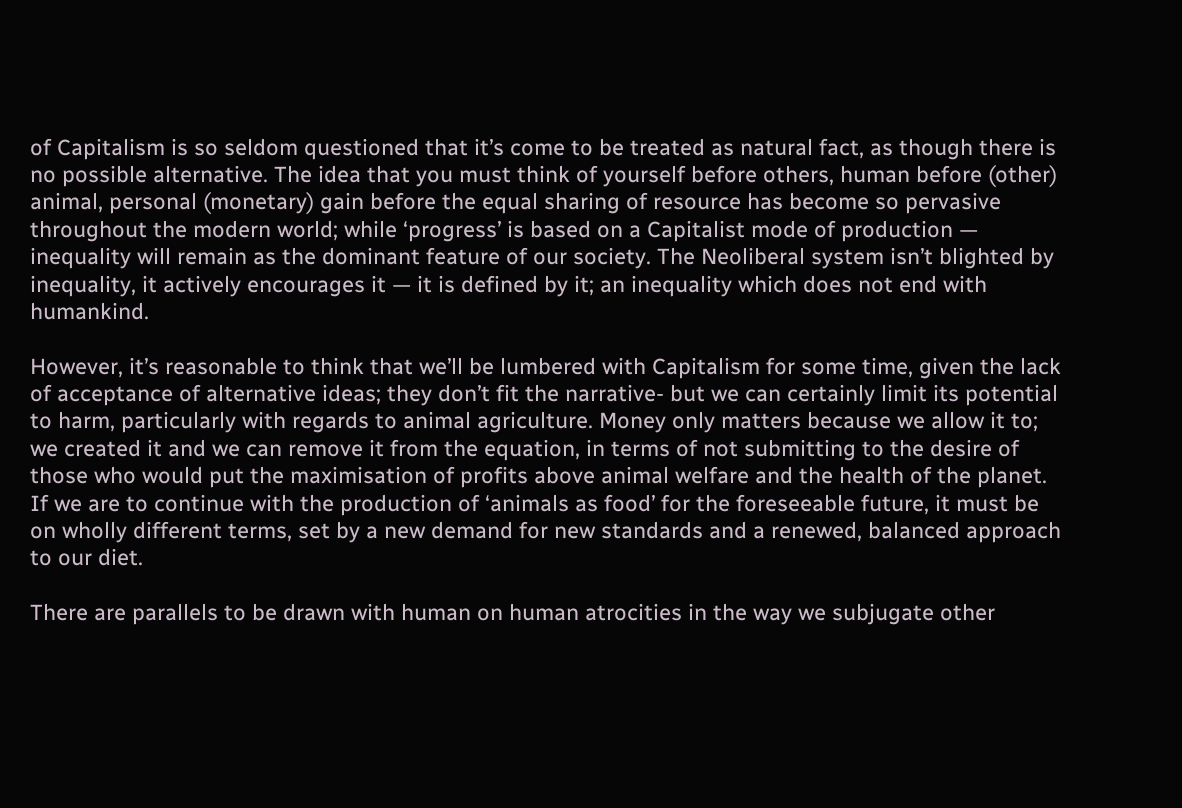of Capitalism is so seldom questioned that it’s come to be treated as natural fact, as though there is no possible alternative. The idea that you must think of yourself before others, human before (other) animal, personal (monetary) gain before the equal sharing of resource has become so pervasive throughout the modern world; while ‘progress’ is based on a Capitalist mode of production — inequality will remain as the dominant feature of our society. The Neoliberal system isn’t blighted by inequality, it actively encourages it — it is defined by it; an inequality which does not end with humankind.

However, it’s reasonable to think that we’ll be lumbered with Capitalism for some time, given the lack of acceptance of alternative ideas; they don’t fit the narrative- but we can certainly limit its potential to harm, particularly with regards to animal agriculture. Money only matters because we allow it to; we created it and we can remove it from the equation, in terms of not submitting to the desire of those who would put the maximisation of profits above animal welfare and the health of the planet. If we are to continue with the production of ‘animals as food’ for the foreseeable future, it must be on wholly different terms, set by a new demand for new standards and a renewed, balanced approach to our diet.

There are parallels to be drawn with human on human atrocities in the way we subjugate other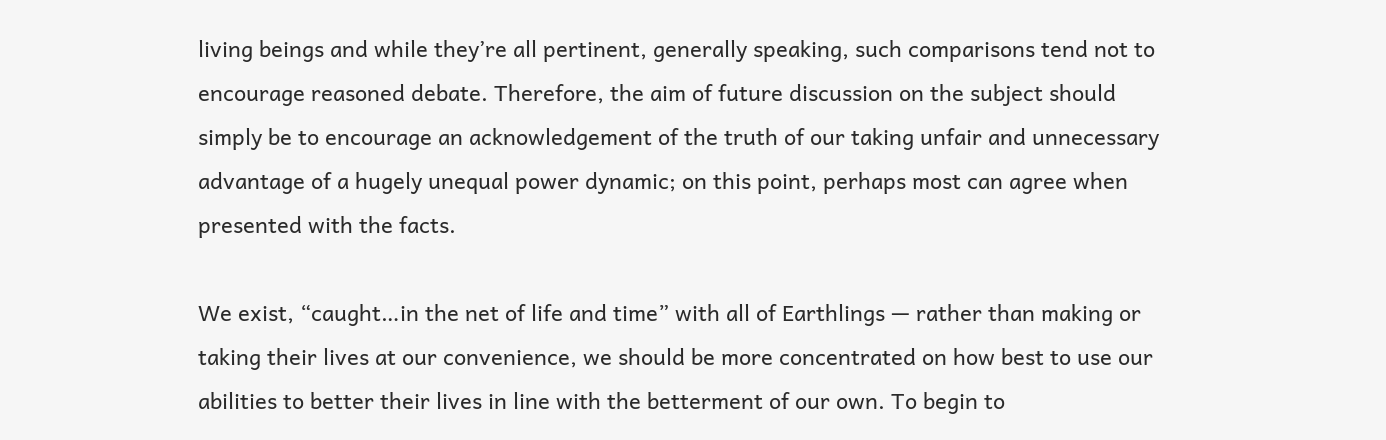living beings and while they’re all pertinent, generally speaking, such comparisons tend not to encourage reasoned debate. Therefore, the aim of future discussion on the subject should simply be to encourage an acknowledgement of the truth of our taking unfair and unnecessary advantage of a hugely unequal power dynamic; on this point, perhaps most can agree when presented with the facts.

We exist, “caught…in the net of life and time” with all of Earthlings — rather than making or taking their lives at our convenience, we should be more concentrated on how best to use our abilities to better their lives in line with the betterment of our own. To begin to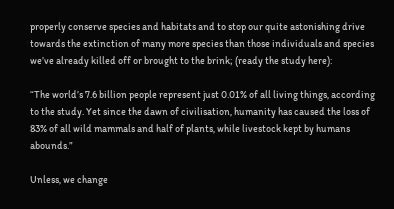properly conserve species and habitats and to stop our quite astonishing drive towards the extinction of many more species than those individuals and species we’ve already killed off or brought to the brink; (ready the study here):

“The world’s 7.6 billion people represent just 0.01% of all living things, according to the study. Yet since the dawn of civilisation, humanity has caused the loss of 83% of all wild mammals and half of plants, while livestock kept by humans abounds.”

Unless, we change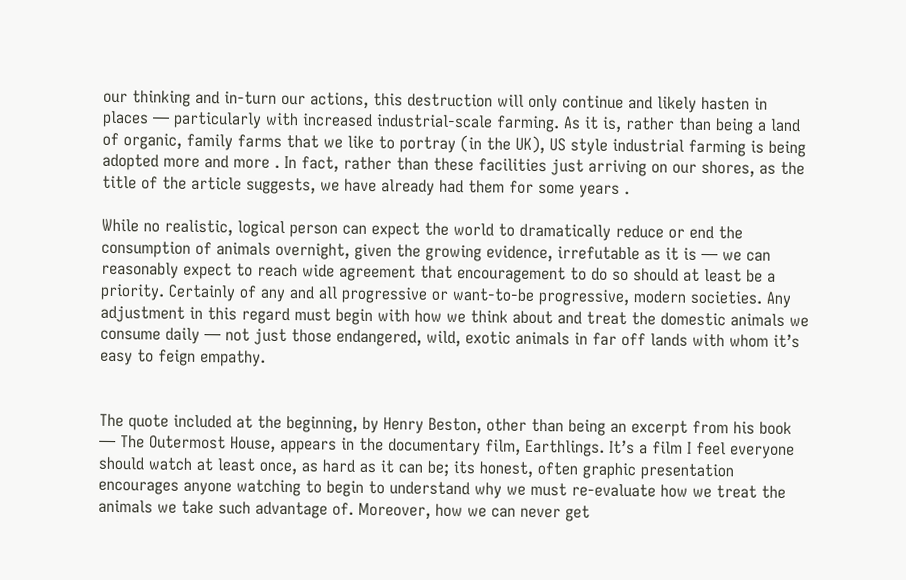our thinking and in-turn our actions, this destruction will only continue and likely hasten in places — particularly with increased industrial-scale farming. As it is, rather than being a land of organic, family farms that we like to portray (in the UK), US style industrial farming is being adopted more and more . In fact, rather than these facilities just arriving on our shores, as the title of the article suggests, we have already had them for some years .

While no realistic, logical person can expect the world to dramatically reduce or end the consumption of animals overnight, given the growing evidence, irrefutable as it is — we can reasonably expect to reach wide agreement that encouragement to do so should at least be a priority. Certainly of any and all progressive or want-to-be progressive, modern societies. Any adjustment in this regard must begin with how we think about and treat the domestic animals we consume daily — not just those endangered, wild, exotic animals in far off lands with whom it’s easy to feign empathy.


The quote included at the beginning, by Henry Beston, other than being an excerpt from his book — The Outermost House, appears in the documentary film, Earthlings. It’s a film I feel everyone should watch at least once, as hard as it can be; its honest, often graphic presentation encourages anyone watching to begin to understand why we must re-evaluate how we treat the animals we take such advantage of. Moreover, how we can never get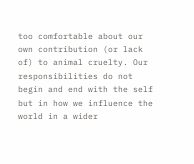too comfortable about our own contribution (or lack of) to animal cruelty. Our responsibilities do not begin and end with the self but in how we influence the world in a wider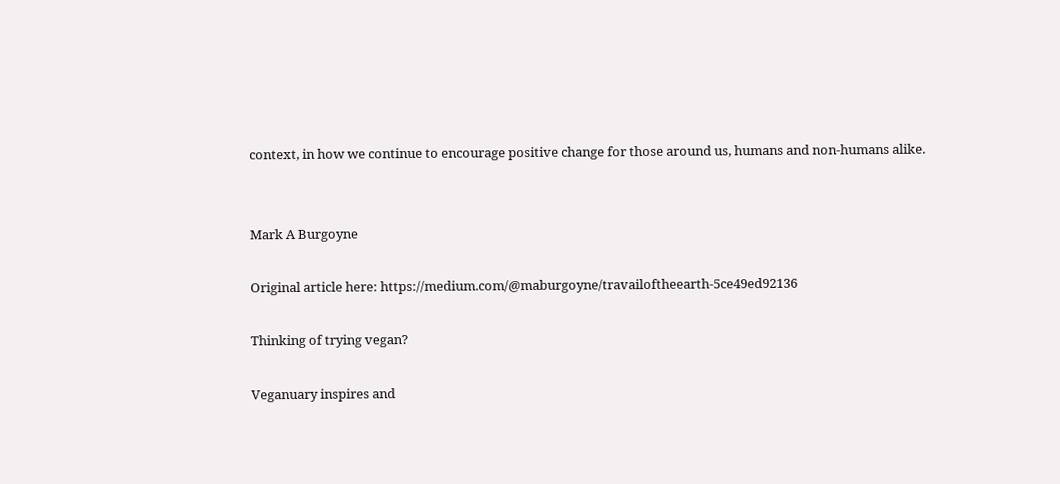context, in how we continue to encourage positive change for those around us, humans and non-humans alike.


Mark A Burgoyne

Original article here: https://medium.com/@maburgoyne/travailoftheearth-5ce49ed92136

Thinking of trying vegan?

Veganuary inspires and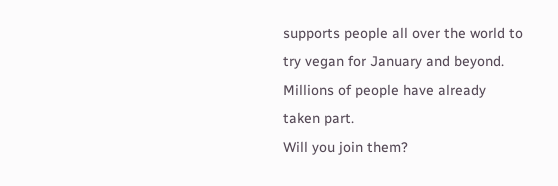supports people all over the world to try vegan for January and beyond. Millions of people have already taken part.
Will you join them?